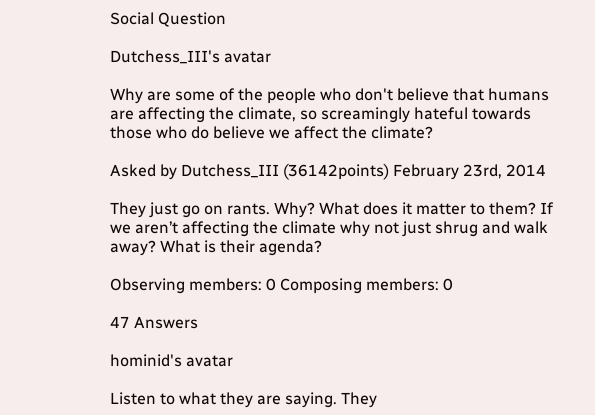Social Question

Dutchess_III's avatar

Why are some of the people who don't believe that humans are affecting the climate, so screamingly hateful towards those who do believe we affect the climate?

Asked by Dutchess_III (36142points) February 23rd, 2014

They just go on rants. Why? What does it matter to them? If we aren’t affecting the climate why not just shrug and walk away? What is their agenda?

Observing members: 0 Composing members: 0

47 Answers

hominid's avatar

Listen to what they are saying. They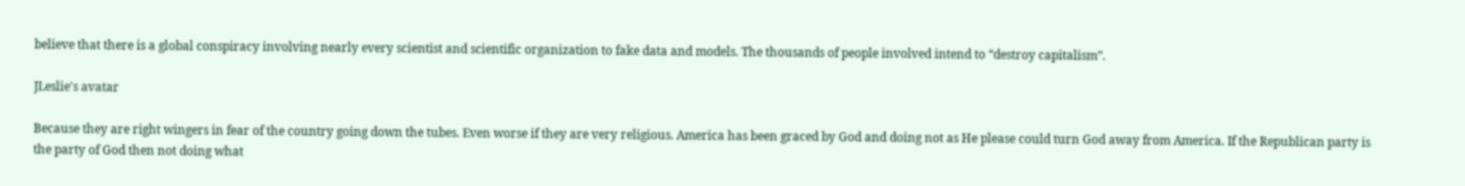believe that there is a global conspiracy involving nearly every scientist and scientific organization to fake data and models. The thousands of people involved intend to “destroy capitalism”.

JLeslie's avatar

Because they are right wingers in fear of the country going down the tubes. Even worse if they are very religious. America has been graced by God and doing not as He please could turn God away from America. If the Republican party is the party of God then not doing what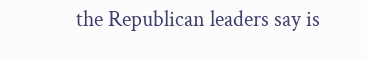the Republican leaders say is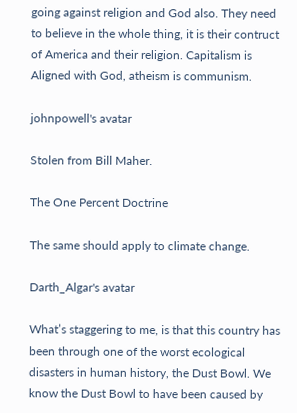going against religion and God also. They need to believe in the whole thing, it is their contruct of America and their religion. Capitalism is Aligned with God, atheism is communism.

johnpowell's avatar

Stolen from Bill Maher.

The One Percent Doctrine

The same should apply to climate change.

Darth_Algar's avatar

What’s staggering to me, is that this country has been through one of the worst ecological disasters in human history, the Dust Bowl. We know the Dust Bowl to have been caused by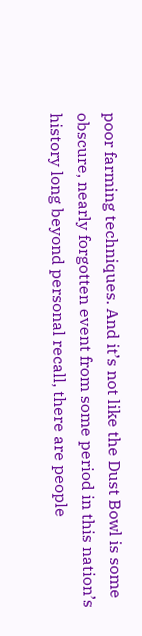poor farming techniques. And it’s not like the Dust Bowl is some obscure, nearly forgotten event from some period in this nation’s history long beyond personal recall, there are people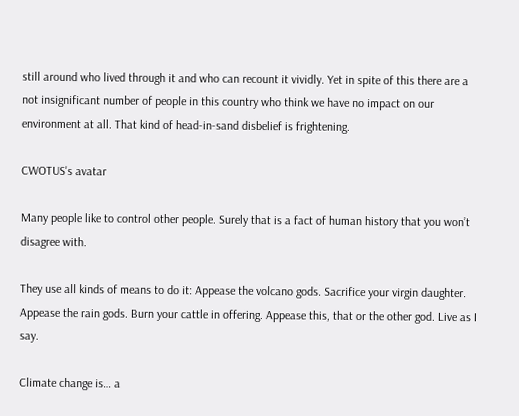still around who lived through it and who can recount it vividly. Yet in spite of this there are a not insignificant number of people in this country who think we have no impact on our environment at all. That kind of head-in-sand disbelief is frightening.

CWOTUS's avatar

Many people like to control other people. Surely that is a fact of human history that you won’t disagree with.

They use all kinds of means to do it: Appease the volcano gods. Sacrifice your virgin daughter. Appease the rain gods. Burn your cattle in offering. Appease this, that or the other god. Live as I say.

Climate change is… a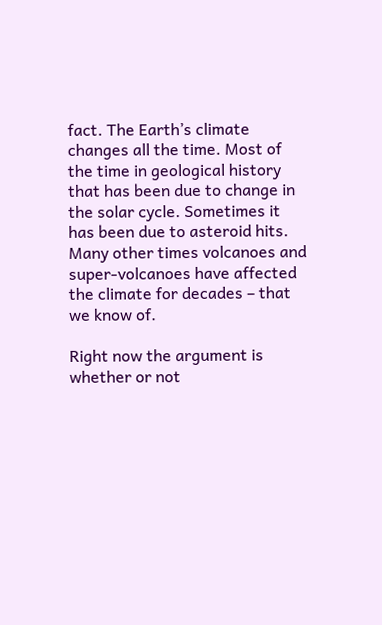fact. The Earth’s climate changes all the time. Most of the time in geological history that has been due to change in the solar cycle. Sometimes it has been due to asteroid hits. Many other times volcanoes and super-volcanoes have affected the climate for decades – that we know of.

Right now the argument is whether or not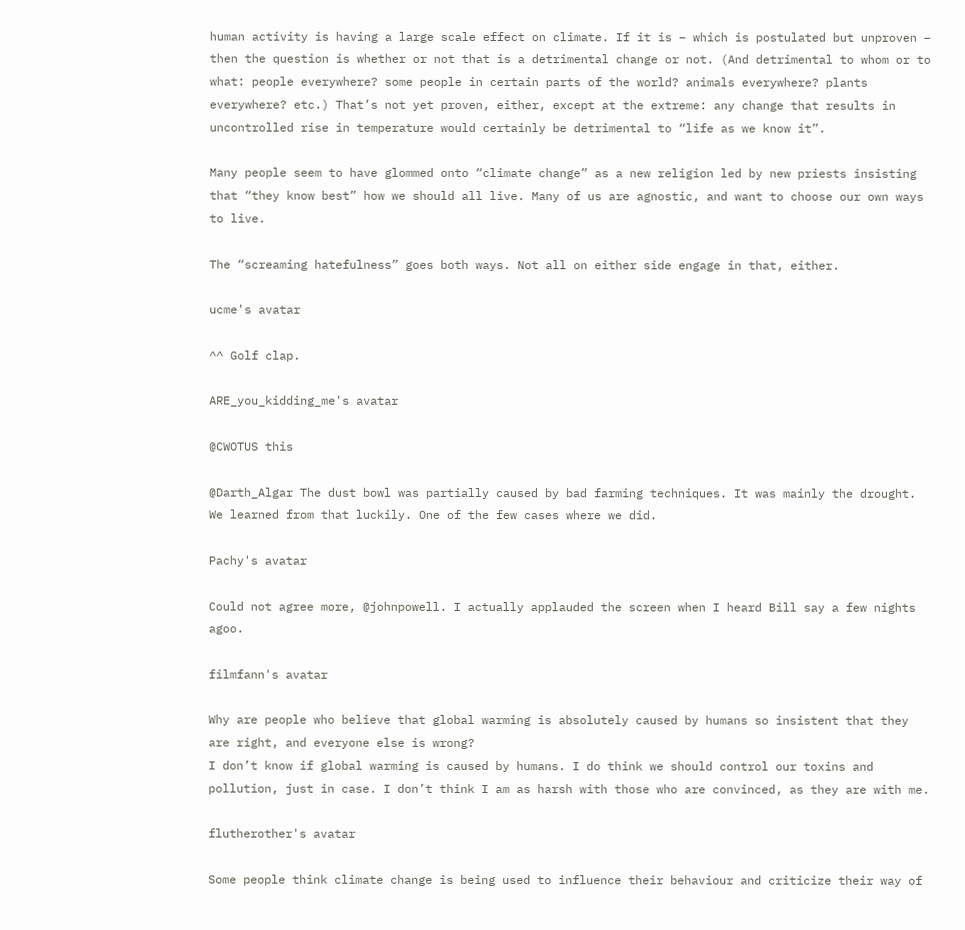human activity is having a large scale effect on climate. If it is – which is postulated but unproven – then the question is whether or not that is a detrimental change or not. (And detrimental to whom or to what: people everywhere? some people in certain parts of the world? animals everywhere? plants everywhere? etc.) That’s not yet proven, either, except at the extreme: any change that results in uncontrolled rise in temperature would certainly be detrimental to “life as we know it”.

Many people seem to have glommed onto “climate change” as a new religion led by new priests insisting that “they know best” how we should all live. Many of us are agnostic, and want to choose our own ways to live.

The “screaming hatefulness” goes both ways. Not all on either side engage in that, either.

ucme's avatar

^^ Golf clap.

ARE_you_kidding_me's avatar

@CWOTUS this

@Darth_Algar The dust bowl was partially caused by bad farming techniques. It was mainly the drought. We learned from that luckily. One of the few cases where we did.

Pachy's avatar

Could not agree more, @johnpowell. I actually applauded the screen when I heard Bill say a few nights agoo.

filmfann's avatar

Why are people who believe that global warming is absolutely caused by humans so insistent that they are right, and everyone else is wrong?
I don’t know if global warming is caused by humans. I do think we should control our toxins and pollution, just in case. I don’t think I am as harsh with those who are convinced, as they are with me.

flutherother's avatar

Some people think climate change is being used to influence their behaviour and criticize their way of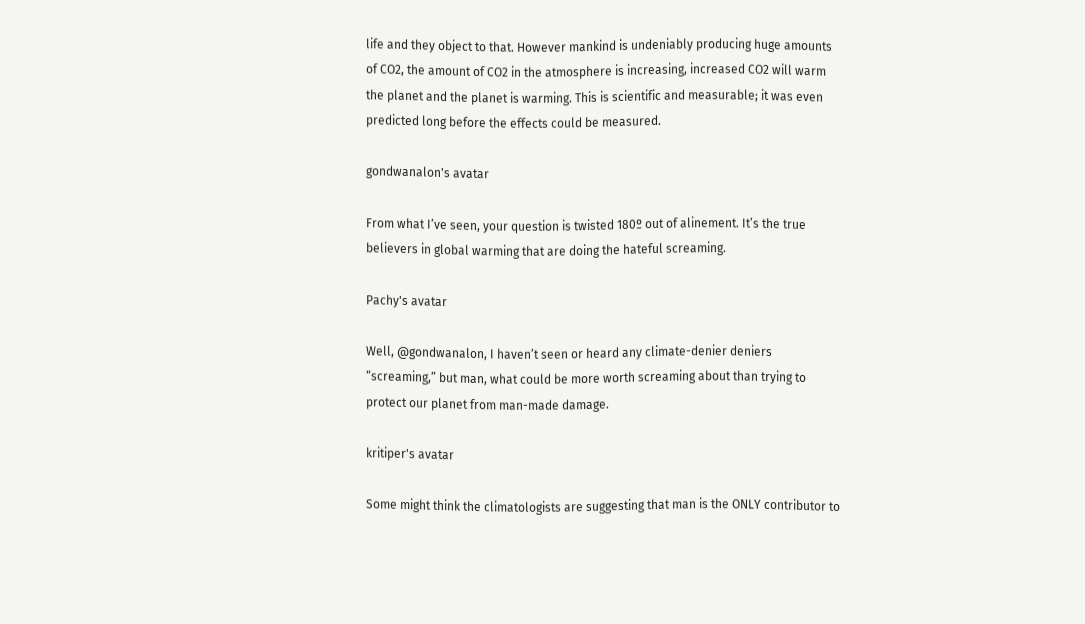life and they object to that. However mankind is undeniably producing huge amounts of CO2, the amount of CO2 in the atmosphere is increasing, increased CO2 will warm the planet and the planet is warming. This is scientific and measurable; it was even predicted long before the effects could be measured.

gondwanalon's avatar

From what I’ve seen, your question is twisted 180º out of alinement. It’s the true believers in global warming that are doing the hateful screaming.

Pachy's avatar

Well, @gondwanalon, I haven’t seen or heard any climate-denier deniers “screaming,” but man, what could be more worth screaming about than trying to protect our planet from man-made damage.

kritiper's avatar

Some might think the climatologists are suggesting that man is the ONLY contributor to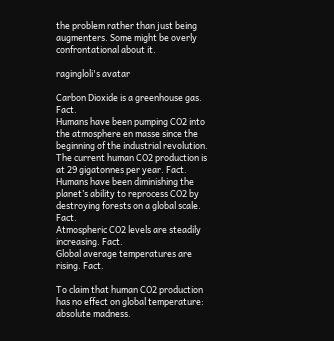the problem rather than just being augmenters. Some might be overly confrontational about it.

ragingloli's avatar

Carbon Dioxide is a greenhouse gas. Fact.
Humans have been pumping CO2 into the atmosphere en masse since the beginning of the industrial revolution. The current human CO2 production is at 29 gigatonnes per year. Fact.
Humans have been diminishing the planet’s ability to reprocess CO2 by destroying forests on a global scale. Fact.
Atmospheric CO2 levels are steadily increasing. Fact.
Global average temperatures are rising. Fact.

To claim that human CO2 production has no effect on global temperature: absolute madness.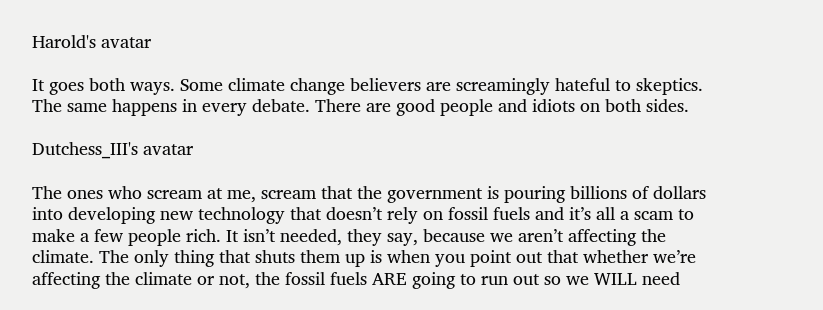Harold's avatar

It goes both ways. Some climate change believers are screamingly hateful to skeptics. The same happens in every debate. There are good people and idiots on both sides.

Dutchess_III's avatar

The ones who scream at me, scream that the government is pouring billions of dollars into developing new technology that doesn’t rely on fossil fuels and it’s all a scam to make a few people rich. It isn’t needed, they say, because we aren’t affecting the climate. The only thing that shuts them up is when you point out that whether we’re affecting the climate or not, the fossil fuels ARE going to run out so we WILL need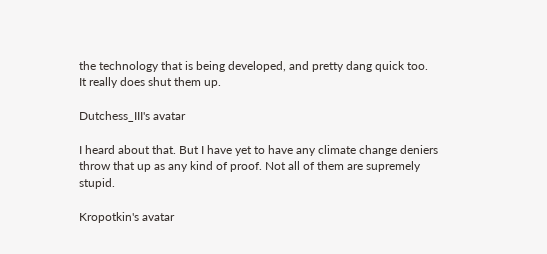the technology that is being developed, and pretty dang quick too.
It really does shut them up.

Dutchess_III's avatar

I heard about that. But I have yet to have any climate change deniers throw that up as any kind of proof. Not all of them are supremely stupid.

Kropotkin's avatar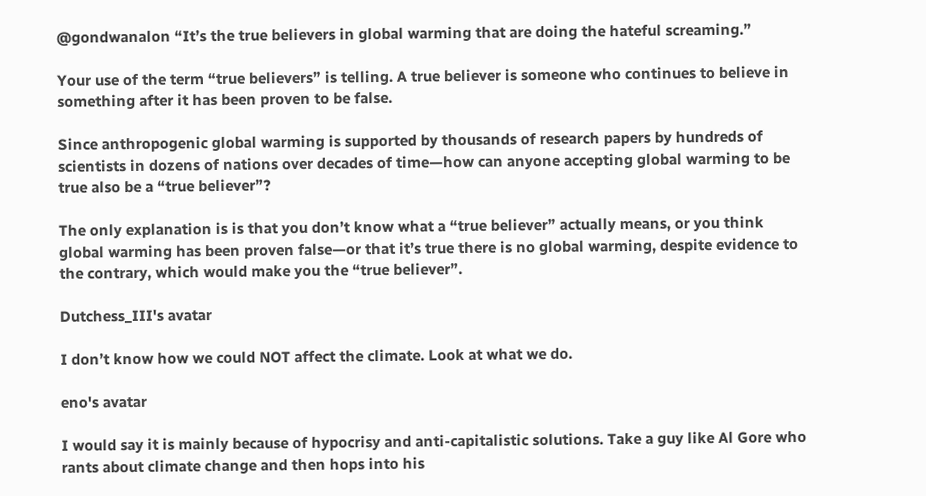@gondwanalon “It’s the true believers in global warming that are doing the hateful screaming.”

Your use of the term “true believers” is telling. A true believer is someone who continues to believe in something after it has been proven to be false.

Since anthropogenic global warming is supported by thousands of research papers by hundreds of scientists in dozens of nations over decades of time—how can anyone accepting global warming to be true also be a “true believer”?

The only explanation is is that you don’t know what a “true believer” actually means, or you think global warming has been proven false—or that it’s true there is no global warming, despite evidence to the contrary, which would make you the “true believer”.

Dutchess_III's avatar

I don’t know how we could NOT affect the climate. Look at what we do.

eno's avatar

I would say it is mainly because of hypocrisy and anti-capitalistic solutions. Take a guy like Al Gore who rants about climate change and then hops into his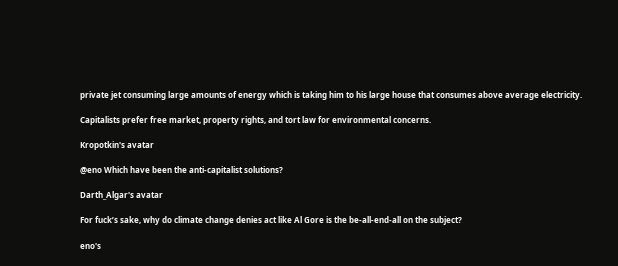private jet consuming large amounts of energy which is taking him to his large house that consumes above average electricity.

Capitalists prefer free market, property rights, and tort law for environmental concerns.

Kropotkin's avatar

@eno Which have been the anti-capitalist solutions?

Darth_Algar's avatar

For fuck’s sake, why do climate change denies act like Al Gore is the be-all-end-all on the subject?

eno's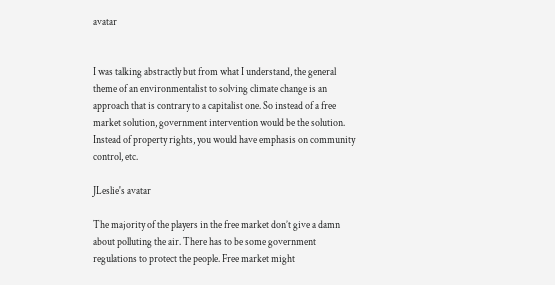avatar


I was talking abstractly but from what I understand, the general theme of an environmentalist to solving climate change is an approach that is contrary to a capitalist one. So instead of a free market solution, government intervention would be the solution. Instead of property rights, you would have emphasis on community control, etc.

JLeslie's avatar

The majority of the players in the free market don’t give a damn about polluting the air. There has to be some government regulations to protect the people. Free market might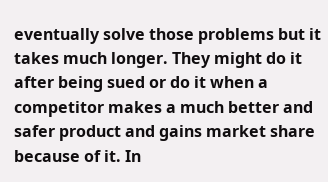eventually solve those problems but it takes much longer. They might do it after being sued or do it when a competitor makes a much better and safer product and gains market share because of it. In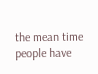the mean time people have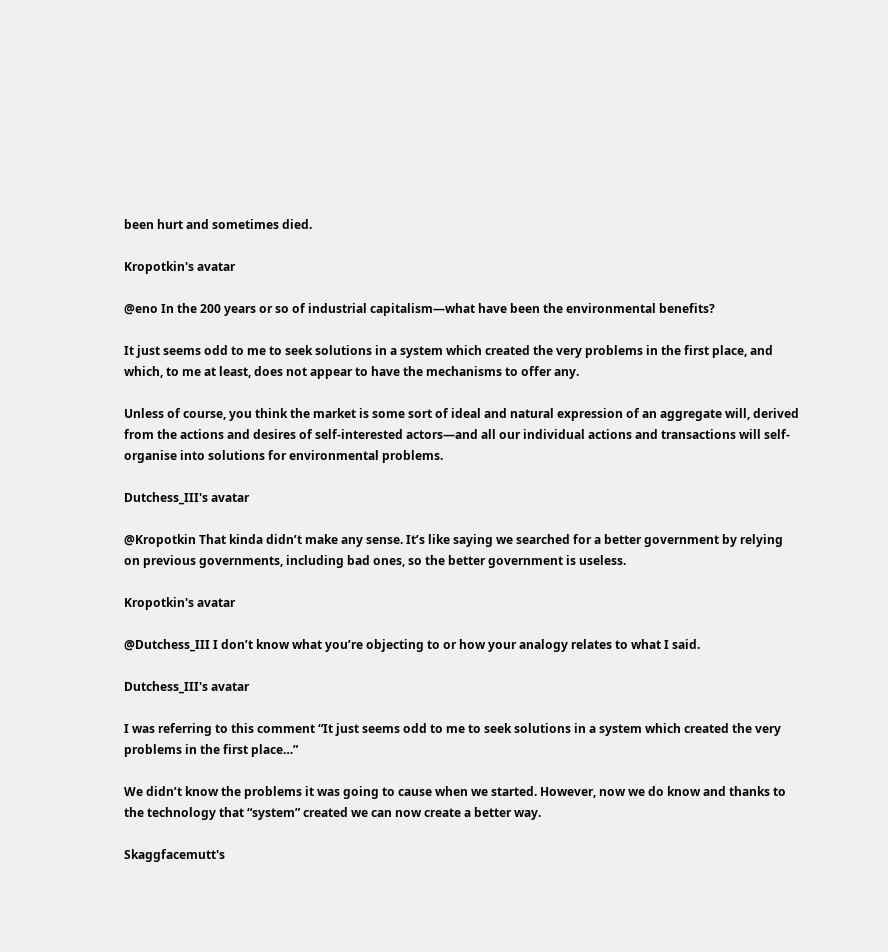been hurt and sometimes died.

Kropotkin's avatar

@eno In the 200 years or so of industrial capitalism—what have been the environmental benefits?

It just seems odd to me to seek solutions in a system which created the very problems in the first place, and which, to me at least, does not appear to have the mechanisms to offer any.

Unless of course, you think the market is some sort of ideal and natural expression of an aggregate will, derived from the actions and desires of self-interested actors—and all our individual actions and transactions will self-organise into solutions for environmental problems.

Dutchess_III's avatar

@Kropotkin That kinda didn’t make any sense. It’s like saying we searched for a better government by relying on previous governments, including bad ones, so the better government is useless.

Kropotkin's avatar

@Dutchess_III I don’t know what you’re objecting to or how your analogy relates to what I said.

Dutchess_III's avatar

I was referring to this comment “It just seems odd to me to seek solutions in a system which created the very problems in the first place…”

We didn’t know the problems it was going to cause when we started. However, now we do know and thanks to the technology that “system” created we can now create a better way.

Skaggfacemutt's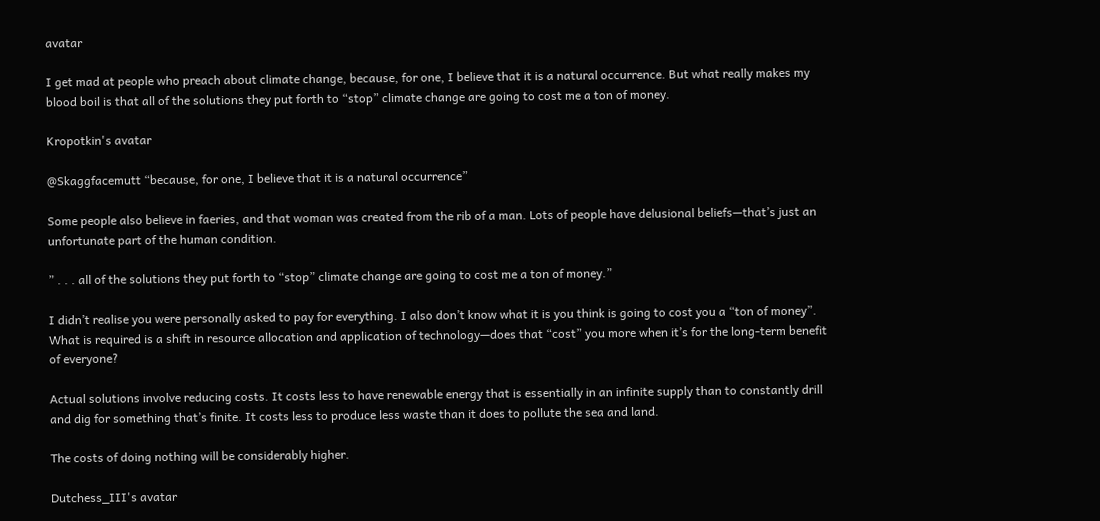avatar

I get mad at people who preach about climate change, because, for one, I believe that it is a natural occurrence. But what really makes my blood boil is that all of the solutions they put forth to “stop” climate change are going to cost me a ton of money.

Kropotkin's avatar

@Skaggfacemutt “because, for one, I believe that it is a natural occurrence”

Some people also believe in faeries, and that woman was created from the rib of a man. Lots of people have delusional beliefs—that’s just an unfortunate part of the human condition.

” . . . all of the solutions they put forth to “stop” climate change are going to cost me a ton of money.”

I didn’t realise you were personally asked to pay for everything. I also don’t know what it is you think is going to cost you a “ton of money”. What is required is a shift in resource allocation and application of technology—does that “cost” you more when it’s for the long-term benefit of everyone?

Actual solutions involve reducing costs. It costs less to have renewable energy that is essentially in an infinite supply than to constantly drill and dig for something that’s finite. It costs less to produce less waste than it does to pollute the sea and land.

The costs of doing nothing will be considerably higher.

Dutchess_III's avatar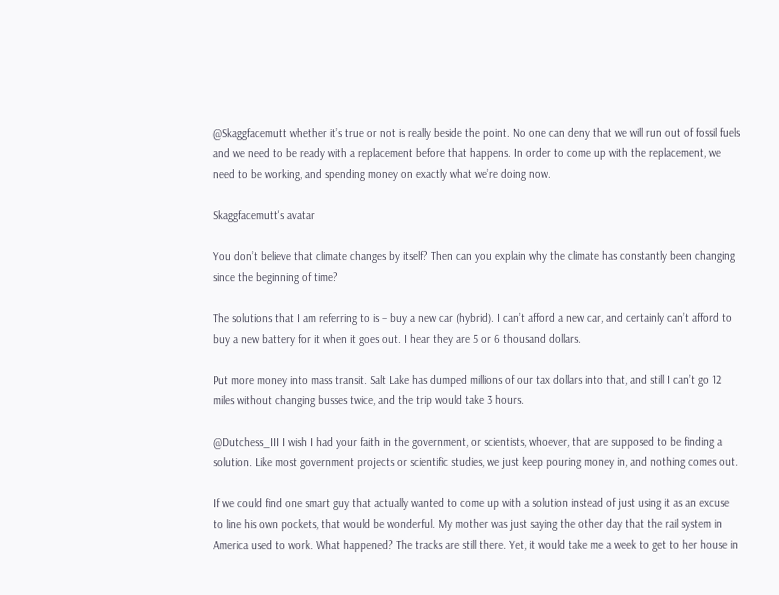@Skaggfacemutt whether it’s true or not is really beside the point. No one can deny that we will run out of fossil fuels and we need to be ready with a replacement before that happens. In order to come up with the replacement, we need to be working, and spending money on exactly what we’re doing now.

Skaggfacemutt's avatar

You don’t believe that climate changes by itself? Then can you explain why the climate has constantly been changing since the beginning of time?

The solutions that I am referring to is – buy a new car (hybrid). I can’t afford a new car, and certainly can’t afford to buy a new battery for it when it goes out. I hear they are 5 or 6 thousand dollars.

Put more money into mass transit. Salt Lake has dumped millions of our tax dollars into that, and still I can’t go 12 miles without changing busses twice, and the trip would take 3 hours.

@Dutchess_III I wish I had your faith in the government, or scientists, whoever, that are supposed to be finding a solution. Like most government projects or scientific studies, we just keep pouring money in, and nothing comes out.

If we could find one smart guy that actually wanted to come up with a solution instead of just using it as an excuse to line his own pockets, that would be wonderful. My mother was just saying the other day that the rail system in America used to work. What happened? The tracks are still there. Yet, it would take me a week to get to her house in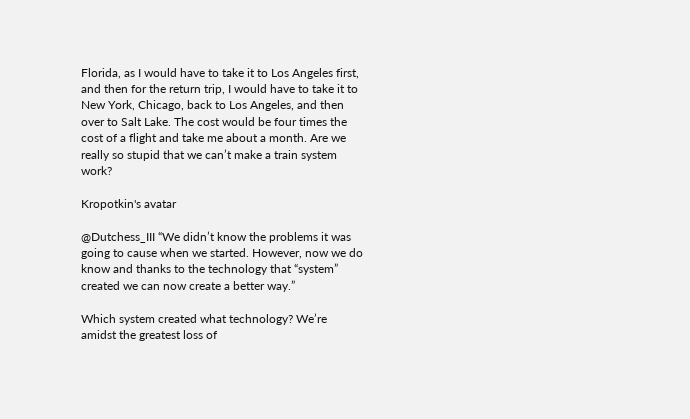Florida, as I would have to take it to Los Angeles first, and then for the return trip, I would have to take it to New York, Chicago, back to Los Angeles, and then over to Salt Lake. The cost would be four times the cost of a flight and take me about a month. Are we really so stupid that we can’t make a train system work?

Kropotkin's avatar

@Dutchess_III “We didn’t know the problems it was going to cause when we started. However, now we do know and thanks to the technology that “system” created we can now create a better way.”

Which system created what technology? We’re amidst the greatest loss of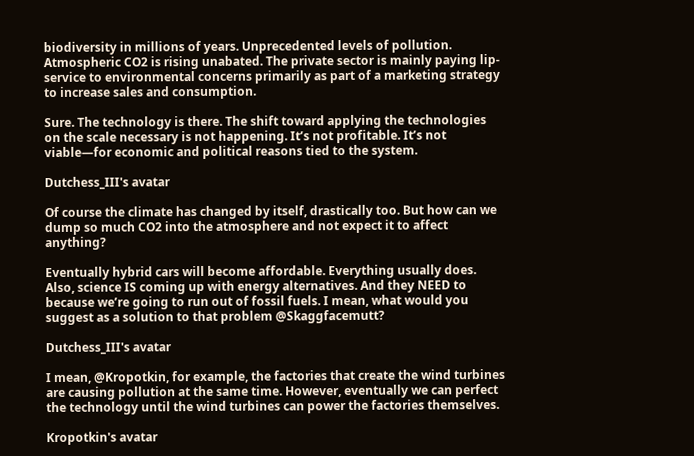biodiversity in millions of years. Unprecedented levels of pollution. Atmospheric CO2 is rising unabated. The private sector is mainly paying lip-service to environmental concerns primarily as part of a marketing strategy to increase sales and consumption.

Sure. The technology is there. The shift toward applying the technologies on the scale necessary is not happening. It’s not profitable. It’s not viable—for economic and political reasons tied to the system.

Dutchess_III's avatar

Of course the climate has changed by itself, drastically too. But how can we dump so much CO2 into the atmosphere and not expect it to affect anything?

Eventually hybrid cars will become affordable. Everything usually does. Also, science IS coming up with energy alternatives. And they NEED to because we’re going to run out of fossil fuels. I mean, what would you suggest as a solution to that problem @Skaggfacemutt?

Dutchess_III's avatar

I mean, @Kropotkin, for example, the factories that create the wind turbines are causing pollution at the same time. However, eventually we can perfect the technology until the wind turbines can power the factories themselves.

Kropotkin's avatar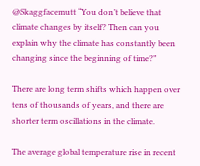@Skaggfacemutt “You don’t believe that climate changes by itself? Then can you explain why the climate has constantly been changing since the beginning of time?”

There are long term shifts which happen over tens of thousands of years, and there are shorter term oscillations in the climate.

The average global temperature rise in recent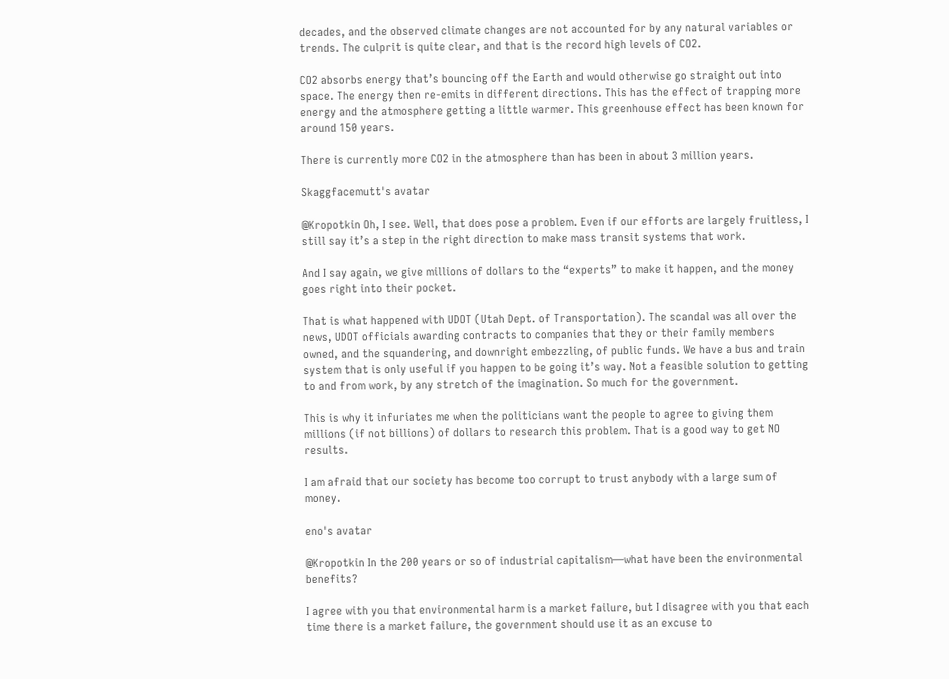decades, and the observed climate changes are not accounted for by any natural variables or trends. The culprit is quite clear, and that is the record high levels of CO2.

CO2 absorbs energy that’s bouncing off the Earth and would otherwise go straight out into space. The energy then re-emits in different directions. This has the effect of trapping more energy and the atmosphere getting a little warmer. This greenhouse effect has been known for around 150 years.

There is currently more CO2 in the atmosphere than has been in about 3 million years.

Skaggfacemutt's avatar

@Kropotkin Oh, I see. Well, that does pose a problem. Even if our efforts are largely fruitless, I still say it’s a step in the right direction to make mass transit systems that work.

And I say again, we give millions of dollars to the “experts” to make it happen, and the money goes right into their pocket.

That is what happened with UDOT (Utah Dept. of Transportation). The scandal was all over the news, UDOT officials awarding contracts to companies that they or their family members owned, and the squandering, and downright embezzling, of public funds. We have a bus and train system that is only useful if you happen to be going it’s way. Not a feasible solution to getting to and from work, by any stretch of the imagination. So much for the government.

This is why it infuriates me when the politicians want the people to agree to giving them millions (if not billions) of dollars to research this problem. That is a good way to get NO results.

I am afraid that our society has become too corrupt to trust anybody with a large sum of money.

eno's avatar

@Kropotkin In the 200 years or so of industrial capitalism—what have been the environmental benefits?

I agree with you that environmental harm is a market failure, but I disagree with you that each time there is a market failure, the government should use it as an excuse to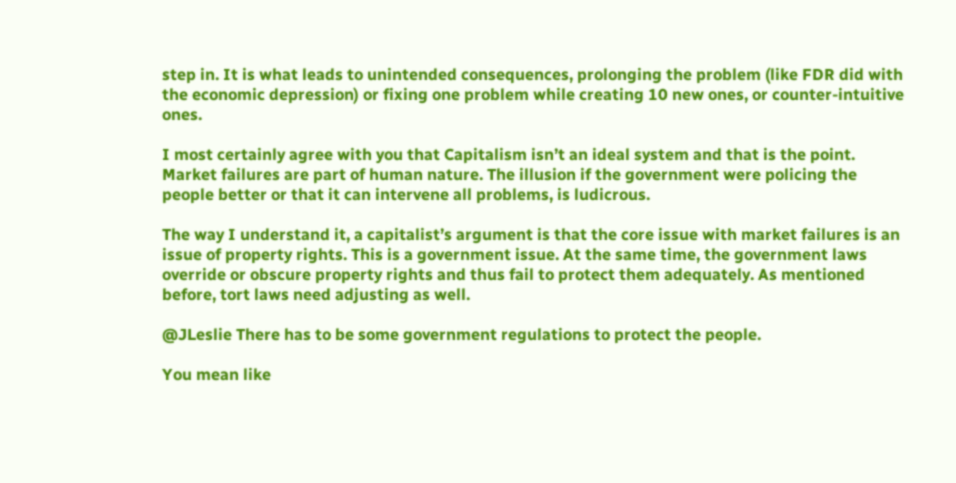step in. It is what leads to unintended consequences, prolonging the problem (like FDR did with the economic depression) or fixing one problem while creating 10 new ones, or counter-intuitive ones.

I most certainly agree with you that Capitalism isn’t an ideal system and that is the point. Market failures are part of human nature. The illusion if the government were policing the people better or that it can intervene all problems, is ludicrous.

The way I understand it, a capitalist’s argument is that the core issue with market failures is an issue of property rights. This is a government issue. At the same time, the government laws override or obscure property rights and thus fail to protect them adequately. As mentioned before, tort laws need adjusting as well.

@JLeslie There has to be some government regulations to protect the people.

You mean like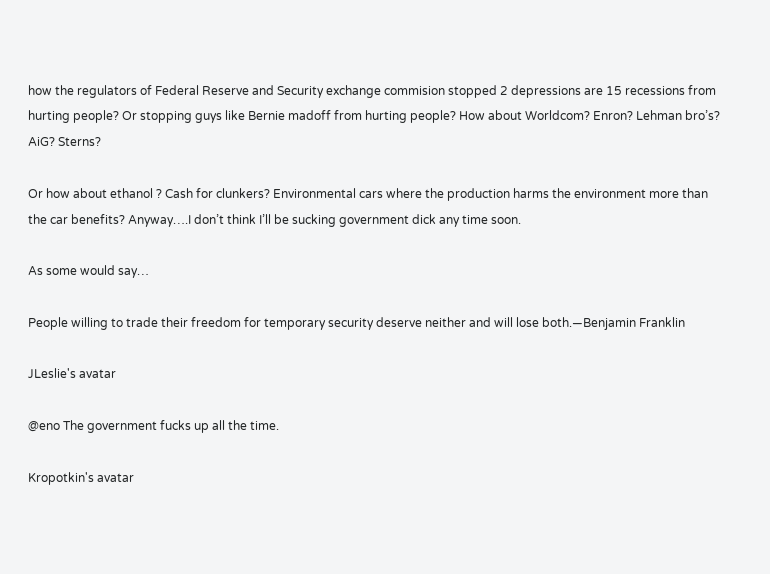how the regulators of Federal Reserve and Security exchange commision stopped 2 depressions are 15 recessions from hurting people? Or stopping guys like Bernie madoff from hurting people? How about Worldcom? Enron? Lehman bro’s? AiG? Sterns?

Or how about ethanol ? Cash for clunkers? Environmental cars where the production harms the environment more than the car benefits? Anyway….I don’t think I’ll be sucking government dick any time soon.

As some would say…

People willing to trade their freedom for temporary security deserve neither and will lose both.—Benjamin Franklin

JLeslie's avatar

@eno The government fucks up all the time.

Kropotkin's avatar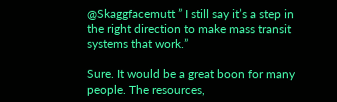@Skaggfacemutt ” I still say it’s a step in the right direction to make mass transit systems that work.”

Sure. It would be a great boon for many people. The resources,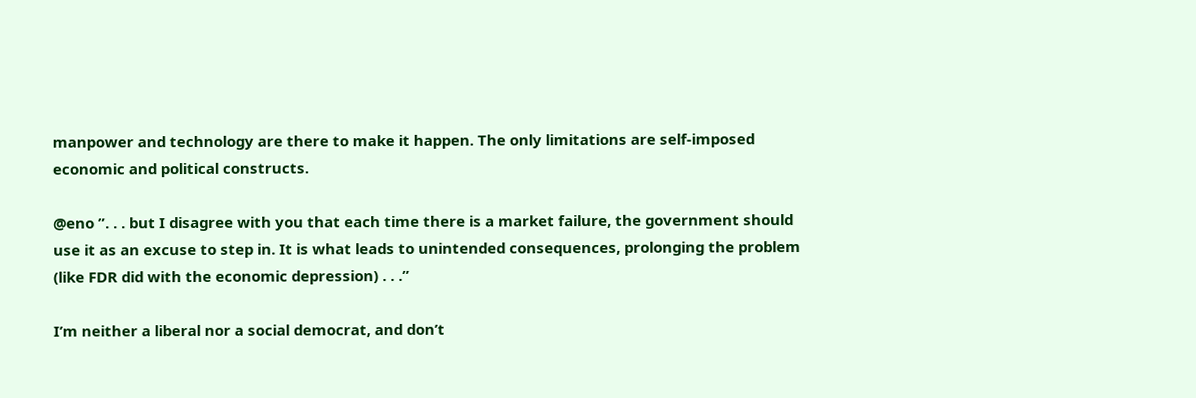manpower and technology are there to make it happen. The only limitations are self-imposed economic and political constructs.

@eno ”. . . but I disagree with you that each time there is a market failure, the government should use it as an excuse to step in. It is what leads to unintended consequences, prolonging the problem (like FDR did with the economic depression) . . .”

I’m neither a liberal nor a social democrat, and don’t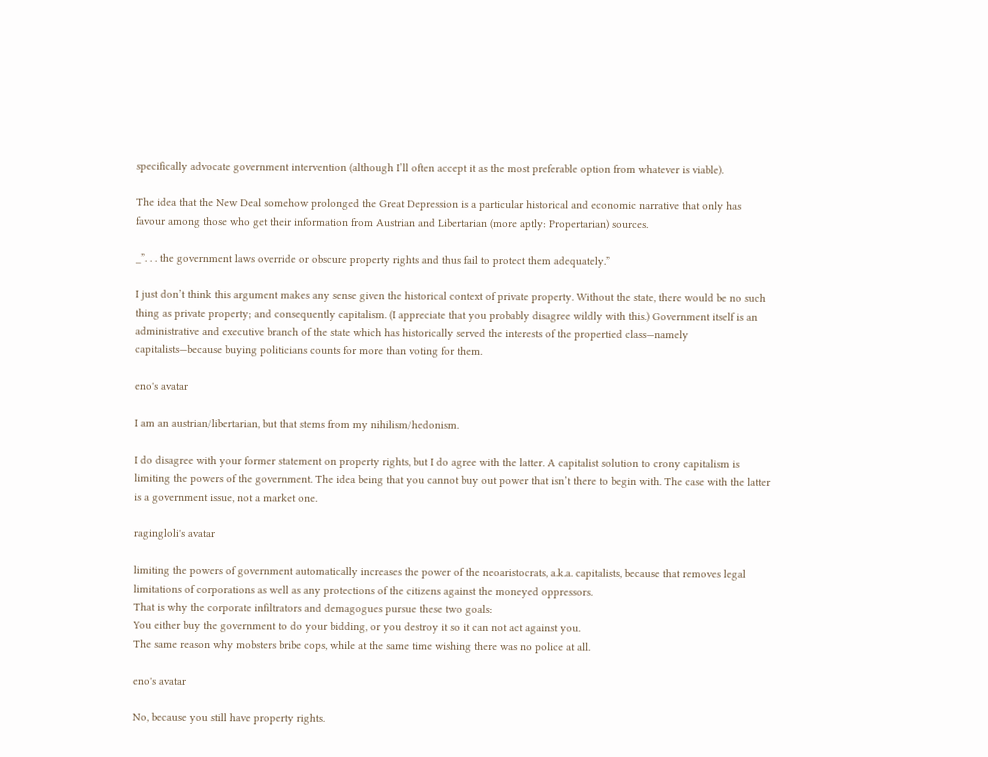specifically advocate government intervention (although I’ll often accept it as the most preferable option from whatever is viable).

The idea that the New Deal somehow prolonged the Great Depression is a particular historical and economic narrative that only has favour among those who get their information from Austrian and Libertarian (more aptly: Propertarian) sources.

_”. . . the government laws override or obscure property rights and thus fail to protect them adequately.”

I just don’t think this argument makes any sense given the historical context of private property. Without the state, there would be no such thing as private property; and consequently capitalism. (I appreciate that you probably disagree wildly with this.) Government itself is an administrative and executive branch of the state which has historically served the interests of the propertied class—namely capitalists—because buying politicians counts for more than voting for them.

eno's avatar

I am an austrian/libertarian, but that stems from my nihilism/hedonism.

I do disagree with your former statement on property rights, but I do agree with the latter. A capitalist solution to crony capitalism is limiting the powers of the government. The idea being that you cannot buy out power that isn’t there to begin with. The case with the latter is a government issue, not a market one.

ragingloli's avatar

limiting the powers of government automatically increases the power of the neoaristocrats, a.k.a. capitalists, because that removes legal limitations of corporations as well as any protections of the citizens against the moneyed oppressors.
That is why the corporate infiltrators and demagogues pursue these two goals:
You either buy the government to do your bidding, or you destroy it so it can not act against you.
The same reason why mobsters bribe cops, while at the same time wishing there was no police at all.

eno's avatar

No, because you still have property rights.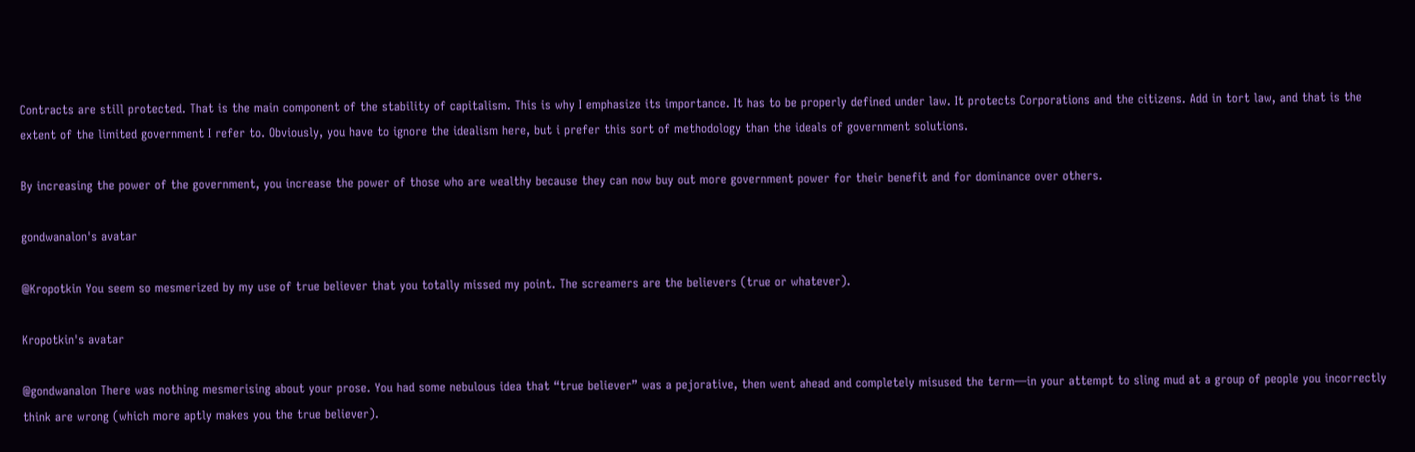Contracts are still protected. That is the main component of the stability of capitalism. This is why I emphasize its importance. It has to be properly defined under law. It protects Corporations and the citizens. Add in tort law, and that is the extent of the limited government I refer to. Obviously, you have to ignore the idealism here, but i prefer this sort of methodology than the ideals of government solutions.

By increasing the power of the government, you increase the power of those who are wealthy because they can now buy out more government power for their benefit and for dominance over others.

gondwanalon's avatar

@Kropotkin You seem so mesmerized by my use of true believer that you totally missed my point. The screamers are the believers (true or whatever).

Kropotkin's avatar

@gondwanalon There was nothing mesmerising about your prose. You had some nebulous idea that “true believer” was a pejorative, then went ahead and completely misused the term—in your attempt to sling mud at a group of people you incorrectly think are wrong (which more aptly makes you the true believer).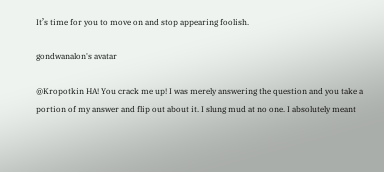It’s time for you to move on and stop appearing foolish.

gondwanalon's avatar

@Kropotkin HA! You crack me up! I was merely answering the question and you take a portion of my answer and flip out about it. I slung mud at no one. I absolutely meant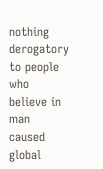nothing derogatory to people who believe in man caused global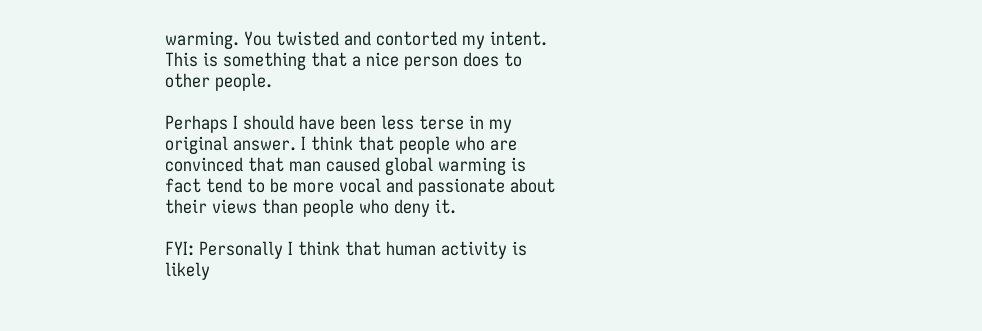warming. You twisted and contorted my intent. This is something that a nice person does to other people.

Perhaps I should have been less terse in my original answer. I think that people who are convinced that man caused global warming is fact tend to be more vocal and passionate about their views than people who deny it.

FYI: Personally I think that human activity is likely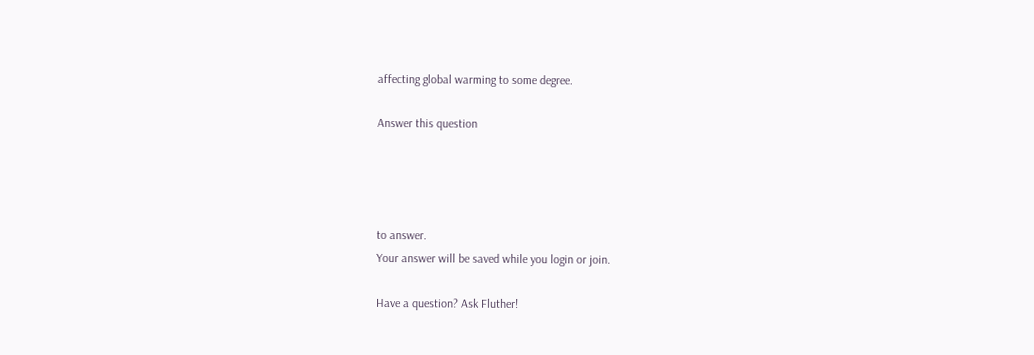affecting global warming to some degree.

Answer this question




to answer.
Your answer will be saved while you login or join.

Have a question? Ask Fluther!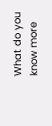What do you know more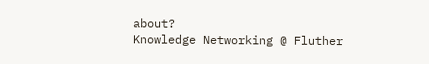about?
Knowledge Networking @ Fluther